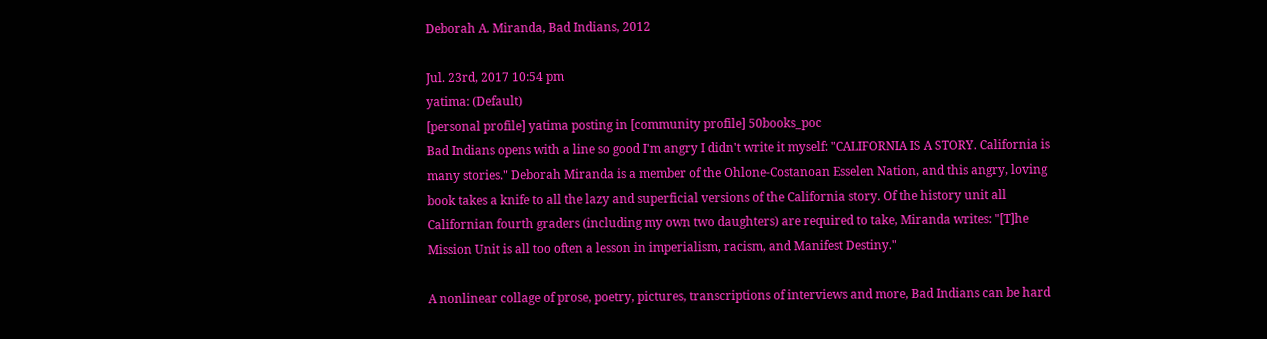Deborah A. Miranda, Bad Indians, 2012

Jul. 23rd, 2017 10:54 pm
yatima: (Default)
[personal profile] yatima posting in [community profile] 50books_poc
Bad Indians opens with a line so good I'm angry I didn't write it myself: "CALIFORNIA IS A STORY. California is many stories." Deborah Miranda is a member of the Ohlone-Costanoan Esselen Nation, and this angry, loving book takes a knife to all the lazy and superficial versions of the California story. Of the history unit all Californian fourth graders (including my own two daughters) are required to take, Miranda writes: "[T]he Mission Unit is all too often a lesson in imperialism, racism, and Manifest Destiny."

A nonlinear collage of prose, poetry, pictures, transcriptions of interviews and more, Bad Indians can be hard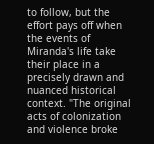to follow, but the effort pays off when the events of Miranda's life take their place in a precisely drawn and nuanced historical context. "The original acts of colonization and violence broke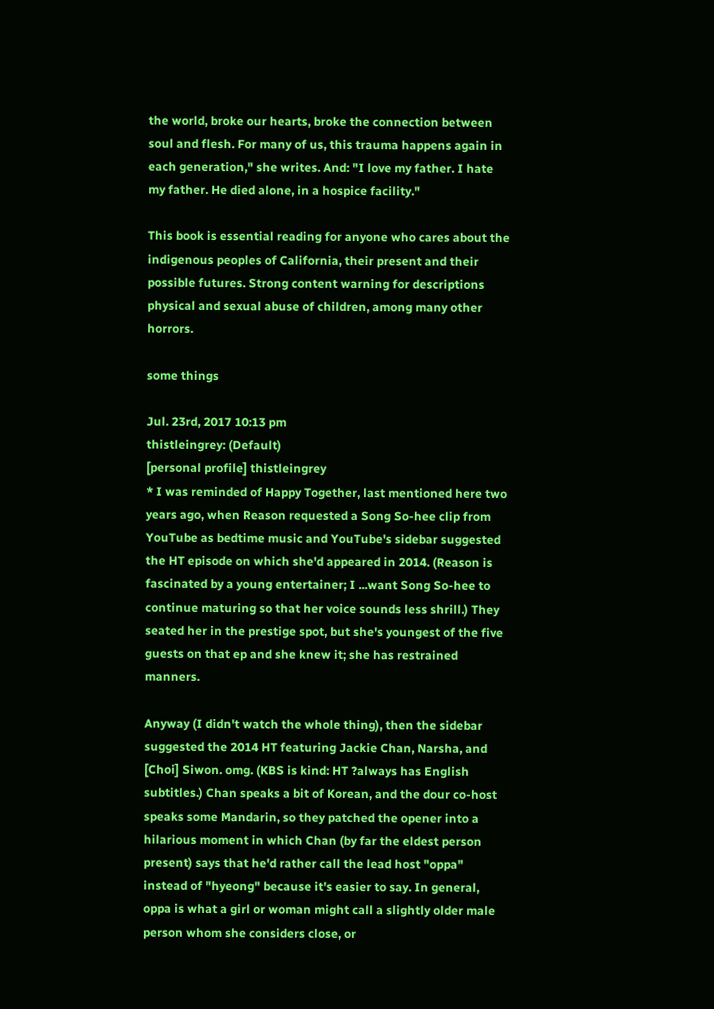the world, broke our hearts, broke the connection between soul and flesh. For many of us, this trauma happens again in each generation," she writes. And: "I love my father. I hate my father. He died alone, in a hospice facility."

This book is essential reading for anyone who cares about the indigenous peoples of California, their present and their possible futures. Strong content warning for descriptions physical and sexual abuse of children, among many other horrors.

some things

Jul. 23rd, 2017 10:13 pm
thistleingrey: (Default)
[personal profile] thistleingrey
* I was reminded of Happy Together, last mentioned here two years ago, when Reason requested a Song So-hee clip from YouTube as bedtime music and YouTube's sidebar suggested the HT episode on which she'd appeared in 2014. (Reason is fascinated by a young entertainer; I ...want Song So-hee to continue maturing so that her voice sounds less shrill.) They seated her in the prestige spot, but she's youngest of the five guests on that ep and she knew it; she has restrained manners.

Anyway (I didn't watch the whole thing), then the sidebar suggested the 2014 HT featuring Jackie Chan, Narsha, and [Choi] Siwon. omg. (KBS is kind: HT ?always has English subtitles.) Chan speaks a bit of Korean, and the dour co-host speaks some Mandarin, so they patched the opener into a hilarious moment in which Chan (by far the eldest person present) says that he'd rather call the lead host "oppa" instead of "hyeong" because it's easier to say. In general, oppa is what a girl or woman might call a slightly older male person whom she considers close, or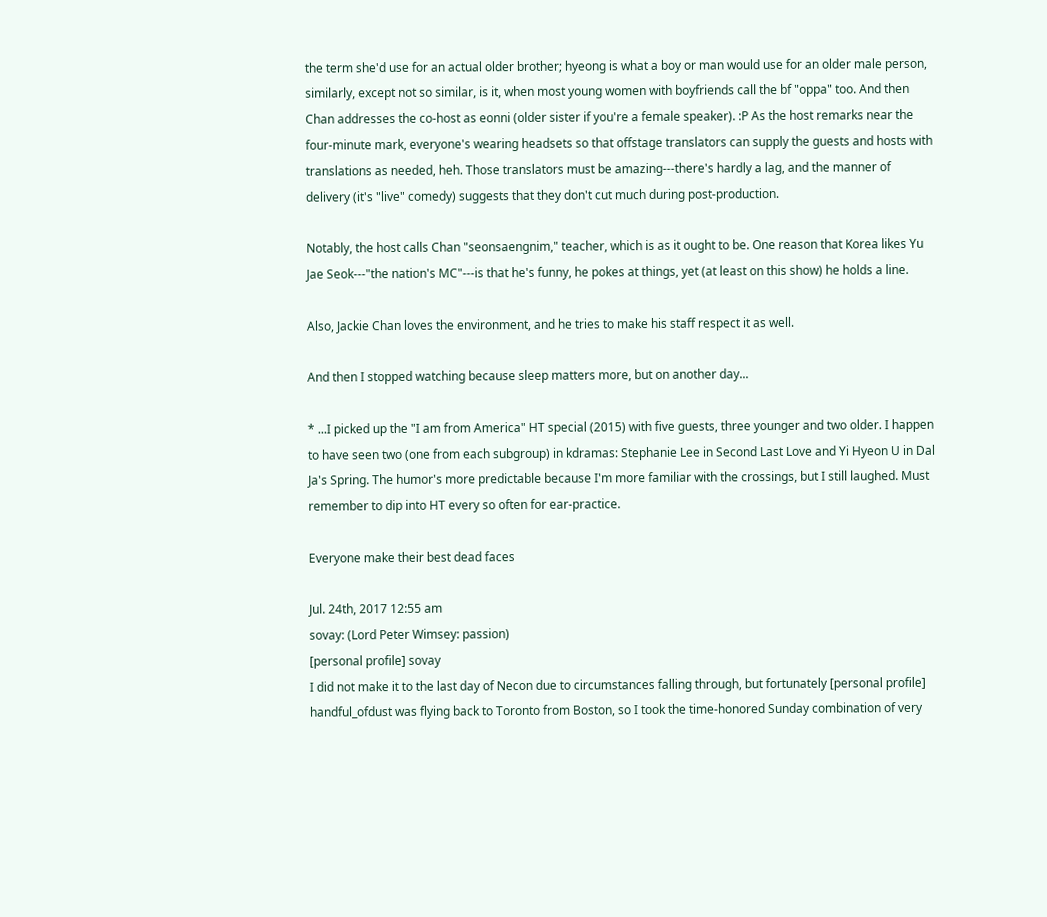the term she'd use for an actual older brother; hyeong is what a boy or man would use for an older male person, similarly, except not so similar, is it, when most young women with boyfriends call the bf "oppa" too. And then Chan addresses the co-host as eonni (older sister if you're a female speaker). :P As the host remarks near the four-minute mark, everyone's wearing headsets so that offstage translators can supply the guests and hosts with translations as needed, heh. Those translators must be amazing---there's hardly a lag, and the manner of delivery (it's "live" comedy) suggests that they don't cut much during post-production.

Notably, the host calls Chan "seonsaengnim," teacher, which is as it ought to be. One reason that Korea likes Yu Jae Seok---"the nation's MC"---is that he's funny, he pokes at things, yet (at least on this show) he holds a line.

Also, Jackie Chan loves the environment, and he tries to make his staff respect it as well.

And then I stopped watching because sleep matters more, but on another day...

* ...I picked up the "I am from America" HT special (2015) with five guests, three younger and two older. I happen to have seen two (one from each subgroup) in kdramas: Stephanie Lee in Second Last Love and Yi Hyeon U in Dal Ja's Spring. The humor's more predictable because I'm more familiar with the crossings, but I still laughed. Must remember to dip into HT every so often for ear-practice.

Everyone make their best dead faces

Jul. 24th, 2017 12:55 am
sovay: (Lord Peter Wimsey: passion)
[personal profile] sovay
I did not make it to the last day of Necon due to circumstances falling through, but fortunately [personal profile] handful_ofdust was flying back to Toronto from Boston, so I took the time-honored Sunday combination of very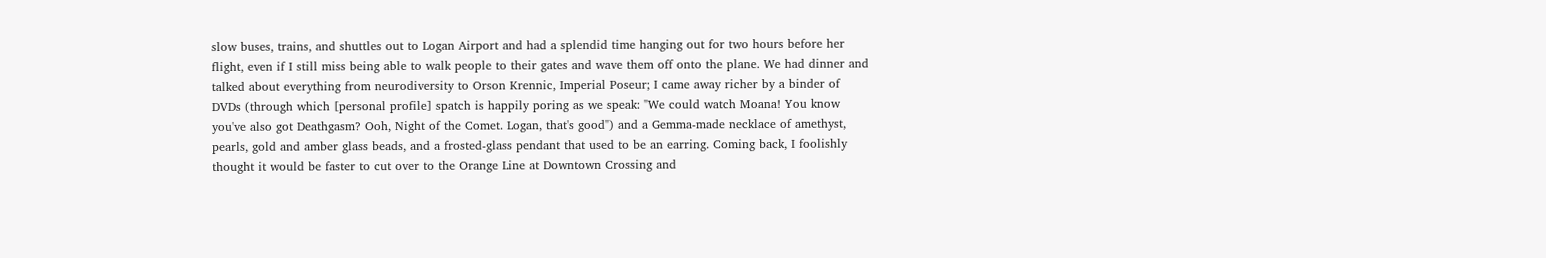slow buses, trains, and shuttles out to Logan Airport and had a splendid time hanging out for two hours before her flight, even if I still miss being able to walk people to their gates and wave them off onto the plane. We had dinner and talked about everything from neurodiversity to Orson Krennic, Imperial Poseur; I came away richer by a binder of DVDs (through which [personal profile] spatch is happily poring as we speak: "We could watch Moana! You know you've also got Deathgasm? Ooh, Night of the Comet. Logan, that's good") and a Gemma-made necklace of amethyst, pearls, gold and amber glass beads, and a frosted-glass pendant that used to be an earring. Coming back, I foolishly thought it would be faster to cut over to the Orange Line at Downtown Crossing and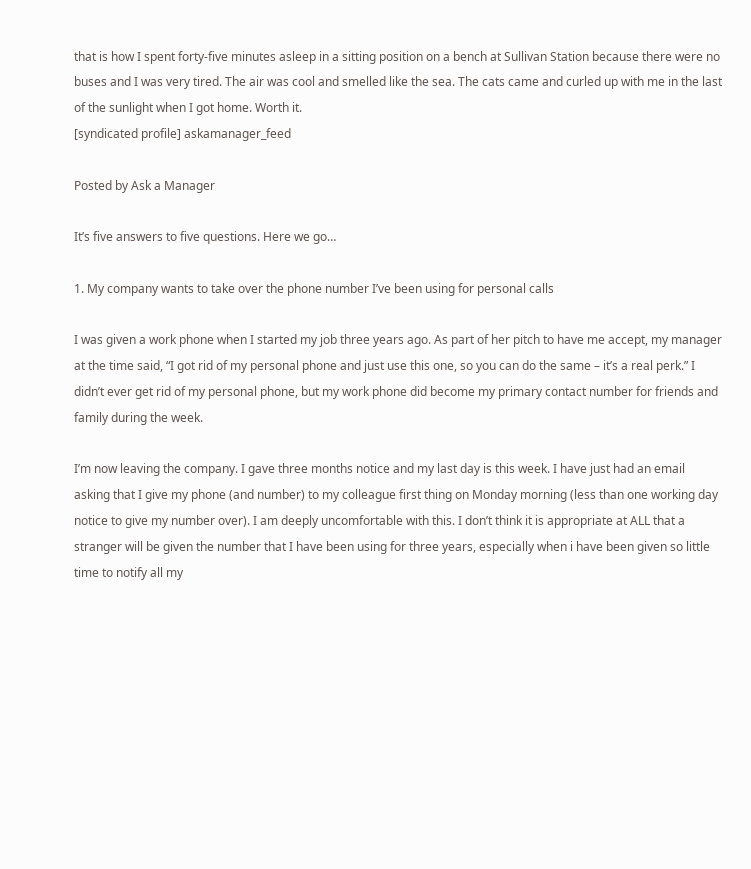that is how I spent forty-five minutes asleep in a sitting position on a bench at Sullivan Station because there were no buses and I was very tired. The air was cool and smelled like the sea. The cats came and curled up with me in the last of the sunlight when I got home. Worth it.
[syndicated profile] askamanager_feed

Posted by Ask a Manager

It’s five answers to five questions. Here we go…

1. My company wants to take over the phone number I’ve been using for personal calls

I was given a work phone when I started my job three years ago. As part of her pitch to have me accept, my manager at the time said, “I got rid of my personal phone and just use this one, so you can do the same – it’s a real perk.” I didn’t ever get rid of my personal phone, but my work phone did become my primary contact number for friends and family during the week.

I’m now leaving the company. I gave three months notice and my last day is this week. I have just had an email asking that I give my phone (and number) to my colleague first thing on Monday morning (less than one working day notice to give my number over). I am deeply uncomfortable with this. I don’t think it is appropriate at ALL that a stranger will be given the number that I have been using for three years, especially when i have been given so little time to notify all my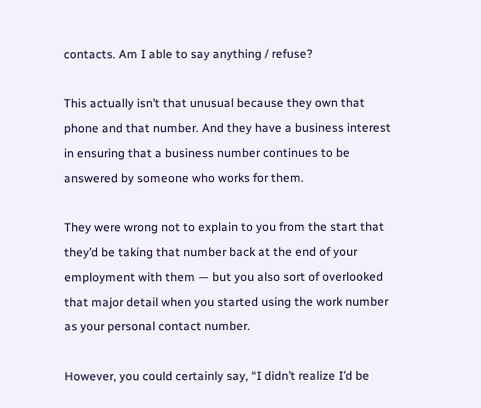contacts. Am I able to say anything / refuse?

This actually isn’t that unusual because they own that phone and that number. And they have a business interest in ensuring that a business number continues to be answered by someone who works for them.

They were wrong not to explain to you from the start that they’d be taking that number back at the end of your employment with them — but you also sort of overlooked that major detail when you started using the work number as your personal contact number.

However, you could certainly say, “I didn’t realize I’d be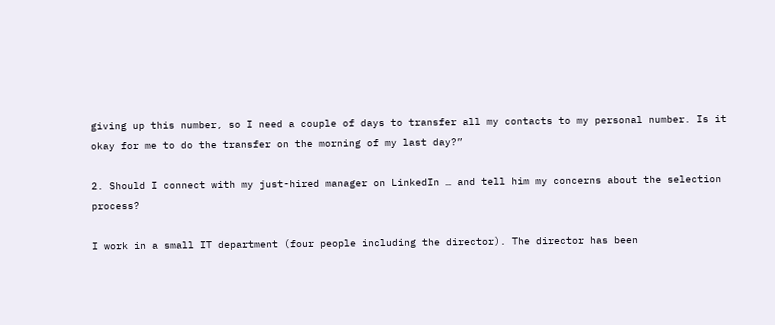giving up this number, so I need a couple of days to transfer all my contacts to my personal number. Is it okay for me to do the transfer on the morning of my last day?”

2. Should I connect with my just-hired manager on LinkedIn … and tell him my concerns about the selection process?

I work in a small IT department (four people including the director). The director has been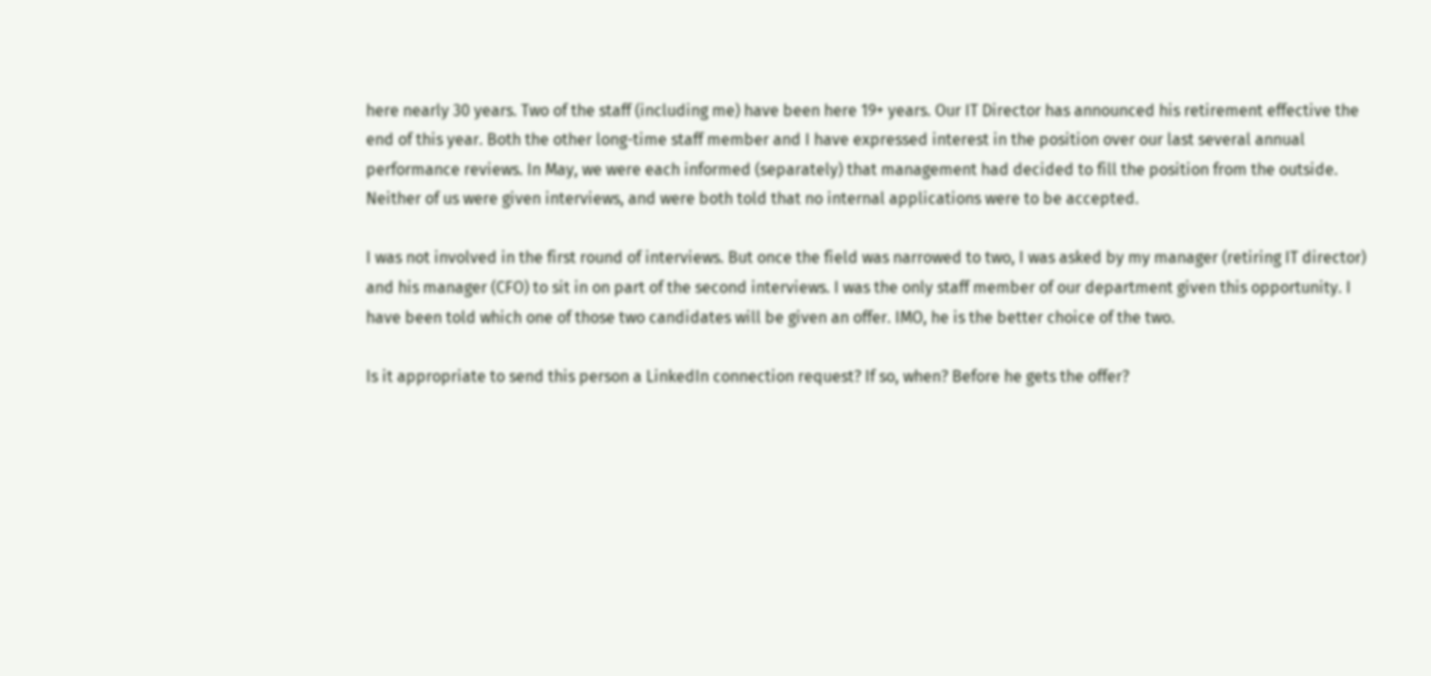here nearly 30 years. Two of the staff (including me) have been here 19+ years. Our IT Director has announced his retirement effective the end of this year. Both the other long-time staff member and I have expressed interest in the position over our last several annual performance reviews. In May, we were each informed (separately) that management had decided to fill the position from the outside. Neither of us were given interviews, and were both told that no internal applications were to be accepted.

I was not involved in the first round of interviews. But once the field was narrowed to two, I was asked by my manager (retiring IT director) and his manager (CFO) to sit in on part of the second interviews. I was the only staff member of our department given this opportunity. I have been told which one of those two candidates will be given an offer. IMO, he is the better choice of the two.

Is it appropriate to send this person a LinkedIn connection request? If so, when? Before he gets the offer?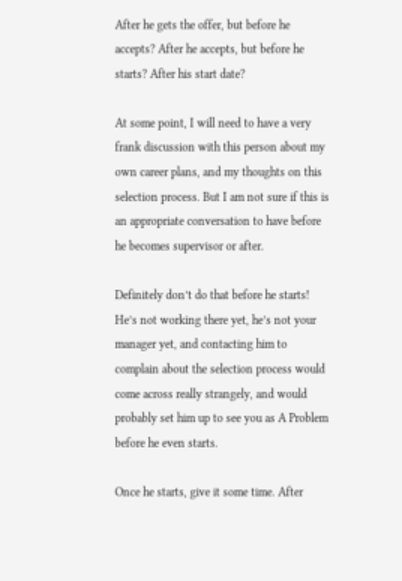After he gets the offer, but before he accepts? After he accepts, but before he starts? After his start date?

At some point, I will need to have a very frank discussion with this person about my own career plans, and my thoughts on this selection process. But I am not sure if this is an appropriate conversation to have before he becomes supervisor or after.

Definitely don’t do that before he starts! He’s not working there yet, he’s not your manager yet, and contacting him to complain about the selection process would come across really strangely, and would probably set him up to see you as A Problem before he even starts.

Once he starts, give it some time. After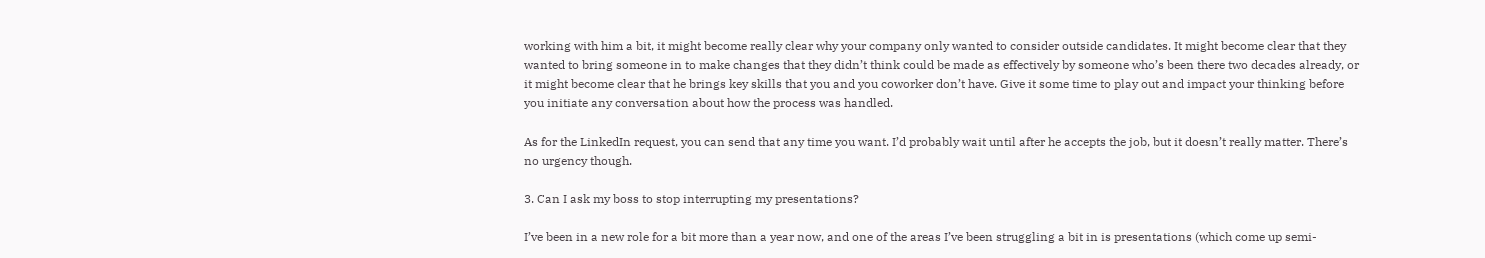working with him a bit, it might become really clear why your company only wanted to consider outside candidates. It might become clear that they wanted to bring someone in to make changes that they didn’t think could be made as effectively by someone who’s been there two decades already, or it might become clear that he brings key skills that you and you coworker don’t have. Give it some time to play out and impact your thinking before you initiate any conversation about how the process was handled.

As for the LinkedIn request, you can send that any time you want. I’d probably wait until after he accepts the job, but it doesn’t really matter. There’s no urgency though.

3. Can I ask my boss to stop interrupting my presentations?

I’ve been in a new role for a bit more than a year now, and one of the areas I’ve been struggling a bit in is presentations (which come up semi-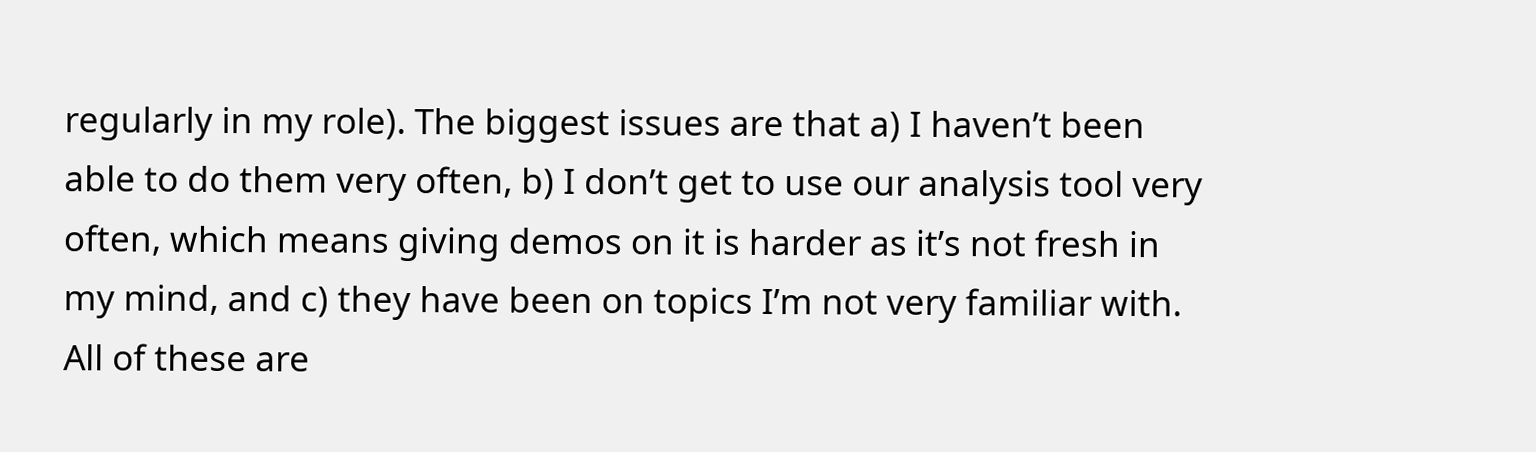regularly in my role). The biggest issues are that a) I haven’t been able to do them very often, b) I don’t get to use our analysis tool very often, which means giving demos on it is harder as it’s not fresh in my mind, and c) they have been on topics I’m not very familiar with. All of these are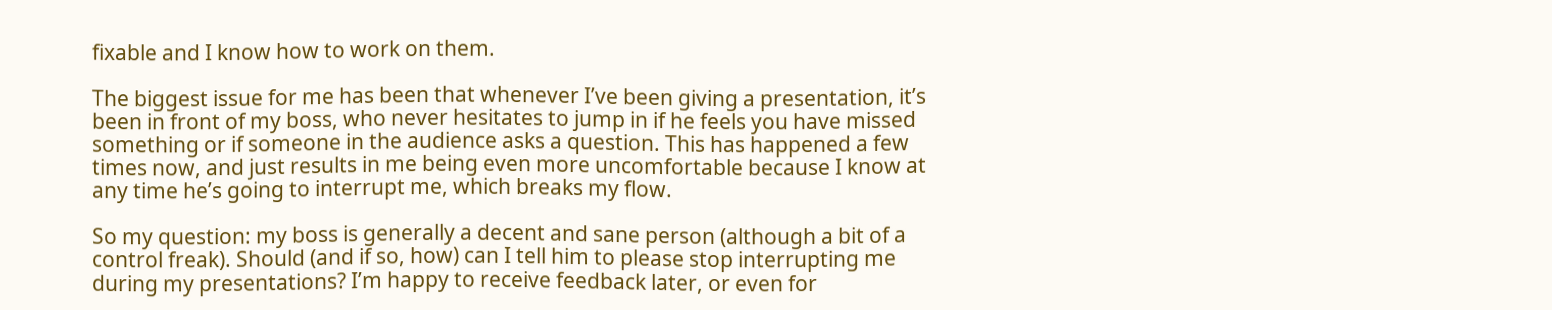fixable and I know how to work on them.

The biggest issue for me has been that whenever I’ve been giving a presentation, it’s been in front of my boss, who never hesitates to jump in if he feels you have missed something or if someone in the audience asks a question. This has happened a few times now, and just results in me being even more uncomfortable because I know at any time he’s going to interrupt me, which breaks my flow.

So my question: my boss is generally a decent and sane person (although a bit of a control freak). Should (and if so, how) can I tell him to please stop interrupting me during my presentations? I’m happy to receive feedback later, or even for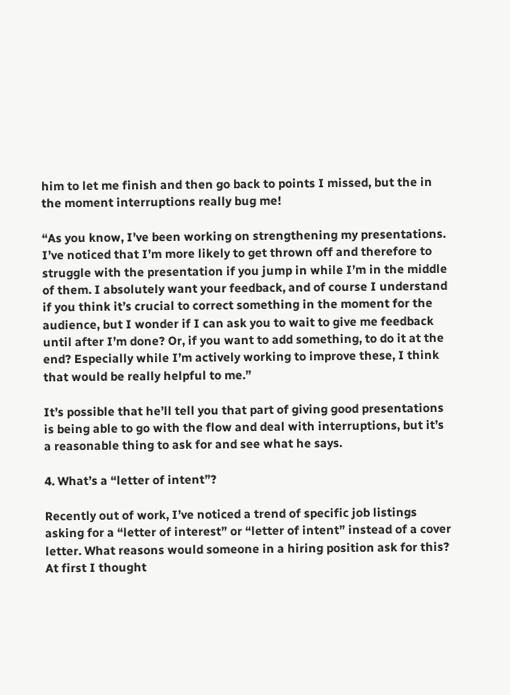him to let me finish and then go back to points I missed, but the in the moment interruptions really bug me!

“As you know, I’ve been working on strengthening my presentations. I’ve noticed that I’m more likely to get thrown off and therefore to struggle with the presentation if you jump in while I’m in the middle of them. I absolutely want your feedback, and of course I understand if you think it’s crucial to correct something in the moment for the audience, but I wonder if I can ask you to wait to give me feedback until after I’m done? Or, if you want to add something, to do it at the end? Especially while I’m actively working to improve these, I think that would be really helpful to me.”

It’s possible that he’ll tell you that part of giving good presentations is being able to go with the flow and deal with interruptions, but it’s a reasonable thing to ask for and see what he says.

4. What’s a “letter of intent”?

Recently out of work, I’ve noticed a trend of specific job listings asking for a “letter of interest” or “letter of intent” instead of a cover letter. What reasons would someone in a hiring position ask for this? At first I thought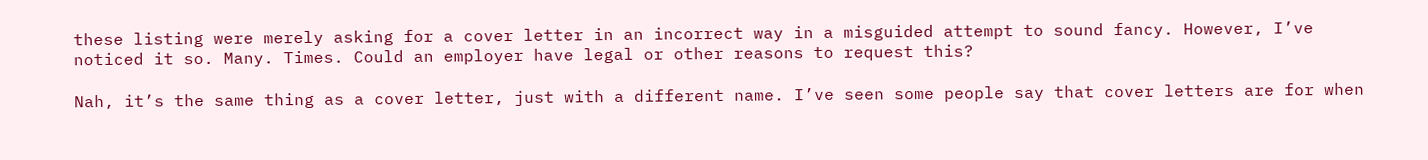these listing were merely asking for a cover letter in an incorrect way in a misguided attempt to sound fancy. However, I’ve noticed it so. Many. Times. Could an employer have legal or other reasons to request this?

Nah, it’s the same thing as a cover letter, just with a different name. I’ve seen some people say that cover letters are for when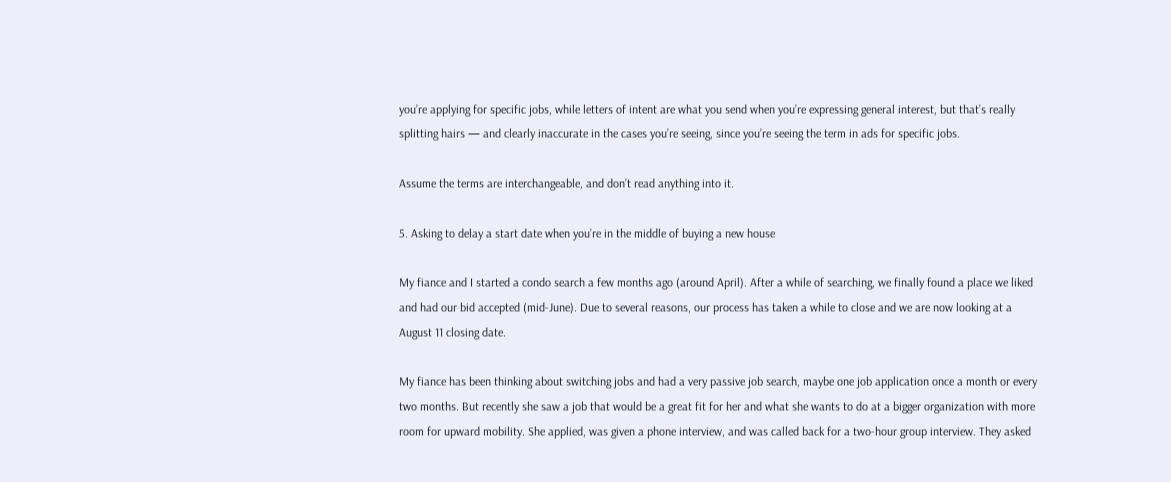you’re applying for specific jobs, while letters of intent are what you send when you’re expressing general interest, but that’s really splitting hairs — and clearly inaccurate in the cases you’re seeing, since you’re seeing the term in ads for specific jobs.

Assume the terms are interchangeable, and don’t read anything into it.

5. Asking to delay a start date when you’re in the middle of buying a new house

My fiance and I started a condo search a few months ago (around April). After a while of searching, we finally found a place we liked and had our bid accepted (mid-June). Due to several reasons, our process has taken a while to close and we are now looking at a August 11 closing date.

My fiance has been thinking about switching jobs and had a very passive job search, maybe one job application once a month or every two months. But recently she saw a job that would be a great fit for her and what she wants to do at a bigger organization with more room for upward mobility. She applied, was given a phone interview, and was called back for a two-hour group interview. They asked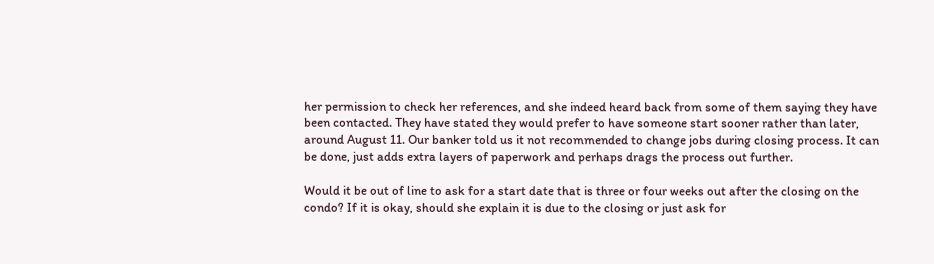her permission to check her references, and she indeed heard back from some of them saying they have been contacted. They have stated they would prefer to have someone start sooner rather than later, around August 11. Our banker told us it not recommended to change jobs during closing process. It can be done, just adds extra layers of paperwork and perhaps drags the process out further.

Would it be out of line to ask for a start date that is three or four weeks out after the closing on the condo? If it is okay, should she explain it is due to the closing or just ask for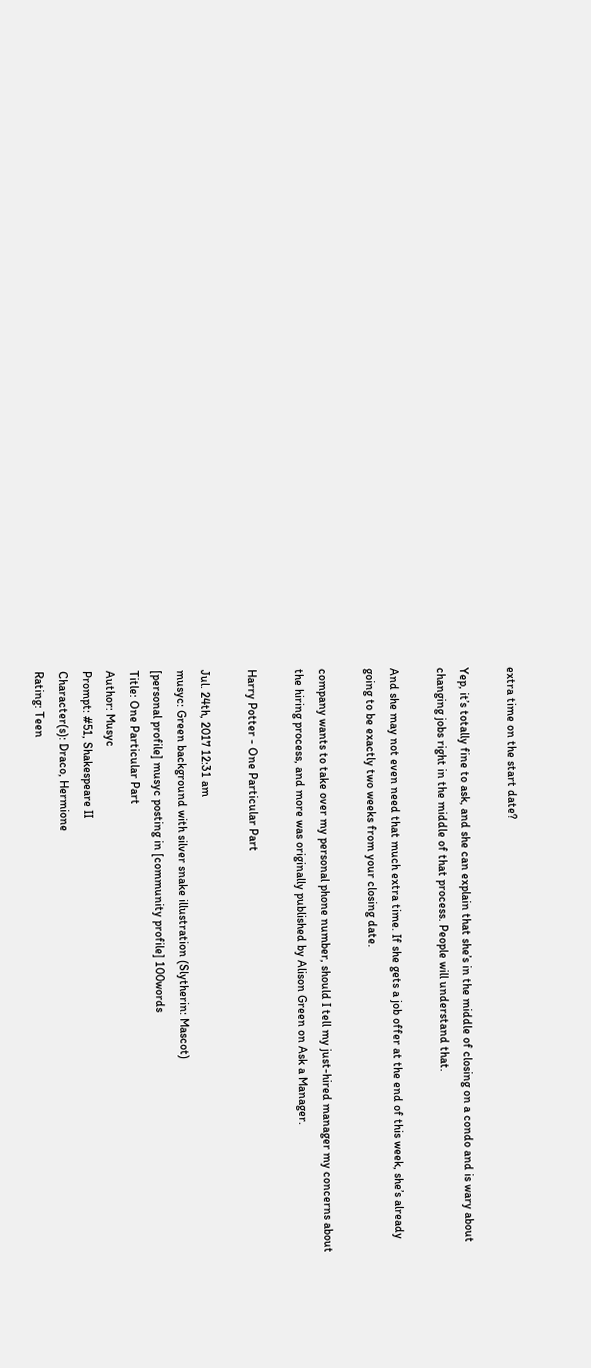extra time on the start date?

Yep, it’s totally fine to ask, and she can explain that she’s in the middle of closing on a condo and is wary about changing jobs right in the middle of that process. People will understand that.

And she may not even need that much extra time. If she gets a job offer at the end of this week, she’s already going to be exactly two weeks from your closing date.

company wants to take over my personal phone number, should I tell my just-hired manager my concerns about the hiring process, and more was originally published by Alison Green on Ask a Manager.

Harry Potter - One Particular Part

Jul. 24th, 2017 12:31 am
musyc: Green background with silver snake illustration (Slytherin: Mascot)
[personal profile] musyc posting in [community profile] 100words
Title: One Particular Part
Author: Musyc
Prompt: #51, Shakespeare II
Character(s): Draco, Hermione
Rating: Teen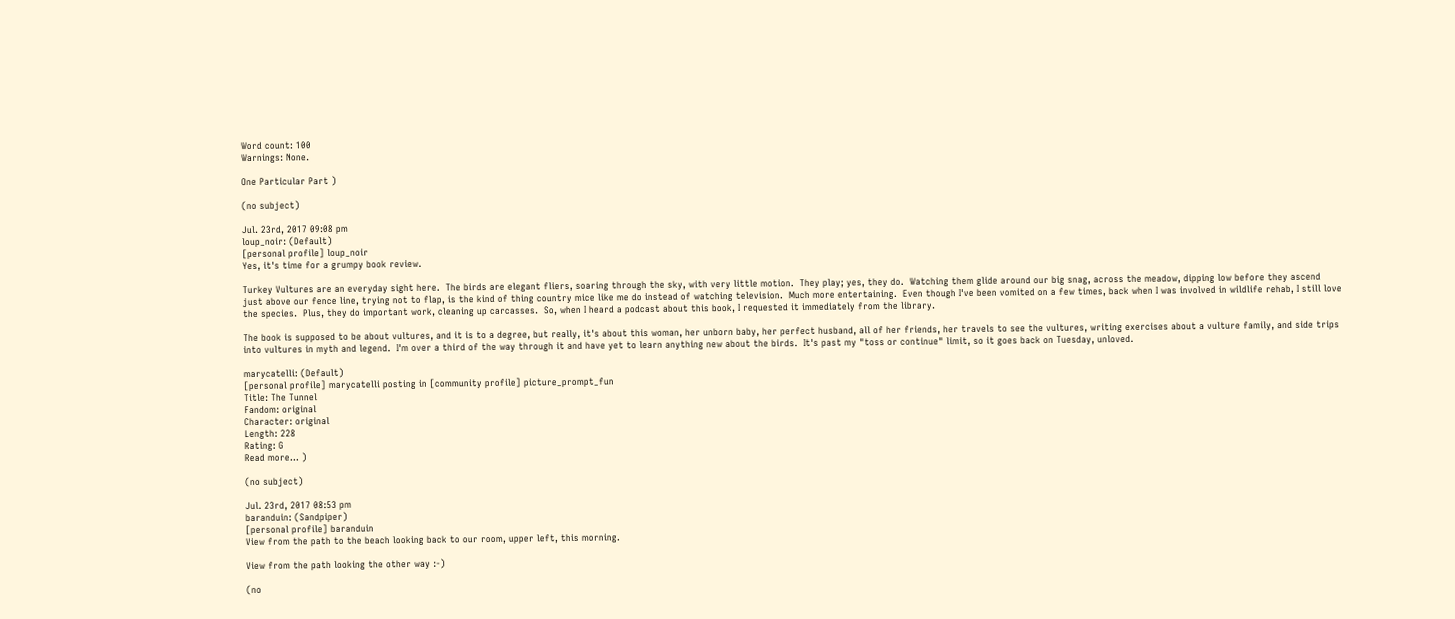Word count: 100
Warnings: None.

One Particular Part )

(no subject)

Jul. 23rd, 2017 09:08 pm
loup_noir: (Default)
[personal profile] loup_noir
Yes, it's time for a grumpy book review.

Turkey Vultures are an everyday sight here.  The birds are elegant fliers, soaring through the sky, with very little motion.  They play; yes, they do.  Watching them glide around our big snag, across the meadow, dipping low before they ascend just above our fence line, trying not to flap, is the kind of thing country mice like me do instead of watching television.  Much more entertaining.  Even though I've been vomited on a few times, back when I was involved in wildlife rehab, I still love the species.  Plus, they do important work, cleaning up carcasses.  So, when I heard a podcast about this book, I requested it immediately from the library.

The book is supposed to be about vultures, and it is to a degree, but really, it's about this woman, her unborn baby, her perfect husband, all of her friends, her travels to see the vultures, writing exercises about a vulture family, and side trips into vultures in myth and legend.  I'm over a third of the way through it and have yet to learn anything new about the birds.  It's past my "toss or continue" limit, so it goes back on Tuesday, unloved.

marycatelli: (Default)
[personal profile] marycatelli posting in [community profile] picture_prompt_fun
Title: The Tunnel
Fandom: original
Character: original
Length: 228
Rating: G
Read more... )

(no subject)

Jul. 23rd, 2017 08:53 pm
baranduin: (Sandpiper)
[personal profile] baranduin
View from the path to the beach looking back to our room, upper left, this morning.

View from the path looking the other way :-)

(no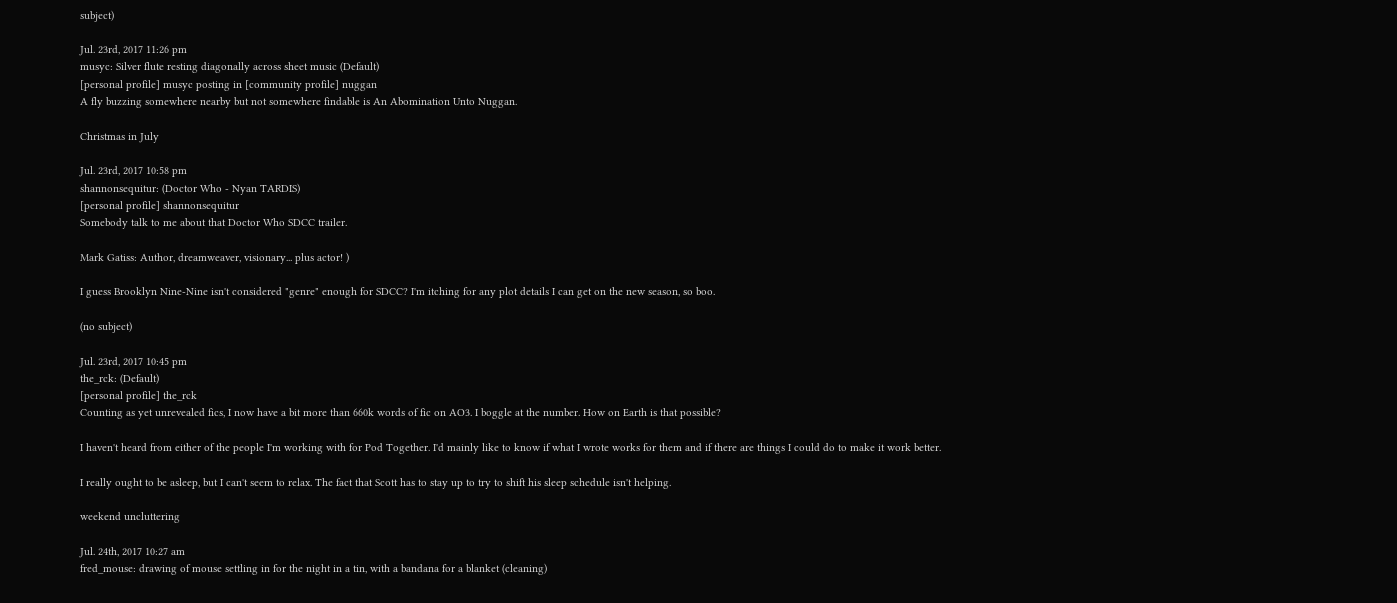subject)

Jul. 23rd, 2017 11:26 pm
musyc: Silver flute resting diagonally across sheet music (Default)
[personal profile] musyc posting in [community profile] nuggan
A fly buzzing somewhere nearby but not somewhere findable is An Abomination Unto Nuggan.

Christmas in July

Jul. 23rd, 2017 10:58 pm
shannonsequitur: (Doctor Who - Nyan TARDIS)
[personal profile] shannonsequitur
Somebody talk to me about that Doctor Who SDCC trailer.

Mark Gatiss: Author, dreamweaver, visionary... plus actor! )

I guess Brooklyn Nine-Nine isn't considered "genre" enough for SDCC? I'm itching for any plot details I can get on the new season, so boo.

(no subject)

Jul. 23rd, 2017 10:45 pm
the_rck: (Default)
[personal profile] the_rck
Counting as yet unrevealed fics, I now have a bit more than 660k words of fic on AO3. I boggle at the number. How on Earth is that possible?

I haven't heard from either of the people I'm working with for Pod Together. I'd mainly like to know if what I wrote works for them and if there are things I could do to make it work better.

I really ought to be asleep, but I can't seem to relax. The fact that Scott has to stay up to try to shift his sleep schedule isn't helping.

weekend uncluttering

Jul. 24th, 2017 10:27 am
fred_mouse: drawing of mouse settling in for the night in a tin, with a bandana for a blanket (cleaning)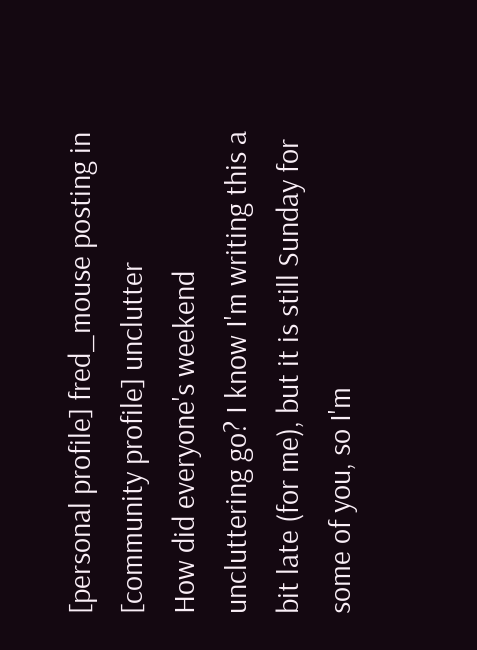[personal profile] fred_mouse posting in [community profile] unclutter
How did everyone's weekend uncluttering go? I know I'm writing this a bit late (for me), but it is still Sunday for some of you, so I'm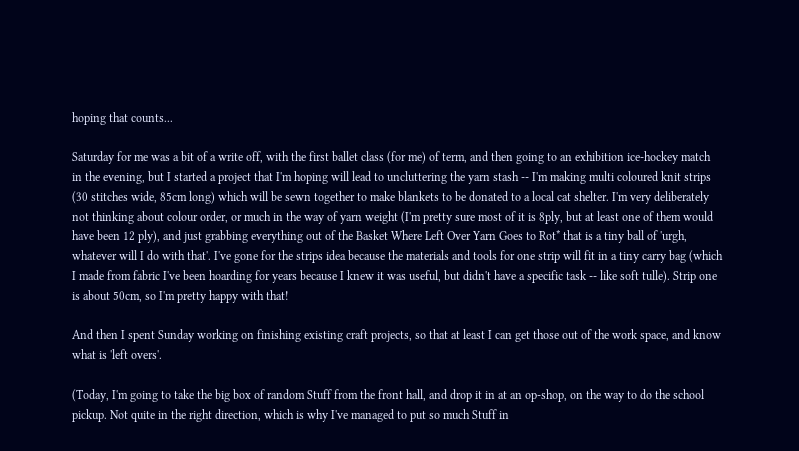hoping that counts...

Saturday for me was a bit of a write off, with the first ballet class (for me) of term, and then going to an exhibition ice-hockey match in the evening, but I started a project that I'm hoping will lead to uncluttering the yarn stash -- I'm making multi coloured knit strips (30 stitches wide, 85cm long) which will be sewn together to make blankets to be donated to a local cat shelter. I'm very deliberately not thinking about colour order, or much in the way of yarn weight (I'm pretty sure most of it is 8ply, but at least one of them would have been 12 ply), and just grabbing everything out of the Basket Where Left Over Yarn Goes to Rot* that is a tiny ball of 'urgh, whatever will I do with that'. I've gone for the strips idea because the materials and tools for one strip will fit in a tiny carry bag (which I made from fabric I've been hoarding for years because I knew it was useful, but didn't have a specific task -- like soft tulle). Strip one is about 50cm, so I'm pretty happy with that!

And then I spent Sunday working on finishing existing craft projects, so that at least I can get those out of the work space, and know what is 'left overs'.

(Today, I'm going to take the big box of random Stuff from the front hall, and drop it in at an op-shop, on the way to do the school pickup. Not quite in the right direction, which is why I've managed to put so much Stuff in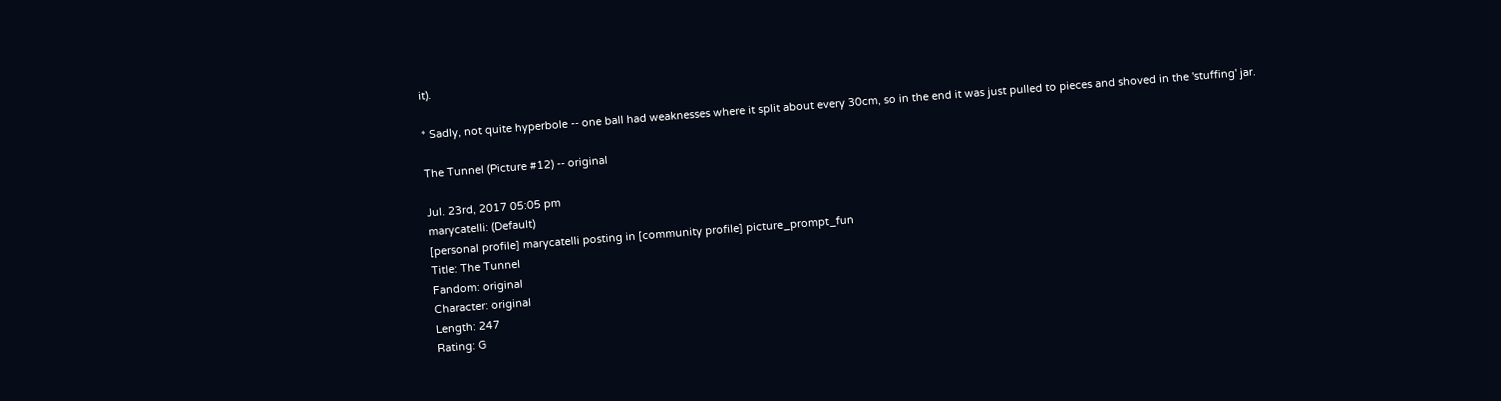it).

* Sadly, not quite hyperbole -- one ball had weaknesses where it split about every 30cm, so in the end it was just pulled to pieces and shoved in the 'stuffing' jar.

The Tunnel (Picture #12) -- original

Jul. 23rd, 2017 05:05 pm
marycatelli: (Default)
[personal profile] marycatelli posting in [community profile] picture_prompt_fun
Title: The Tunnel
Fandom: original
Character: original
Length: 247
Rating: G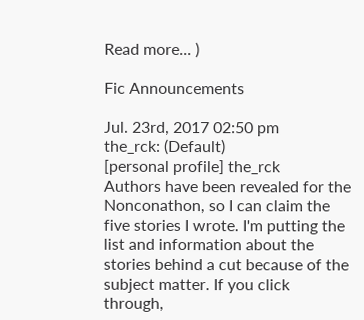Read more... )

Fic Announcements

Jul. 23rd, 2017 02:50 pm
the_rck: (Default)
[personal profile] the_rck
Authors have been revealed for the Nonconathon, so I can claim the five stories I wrote. I'm putting the list and information about the stories behind a cut because of the subject matter. If you click through,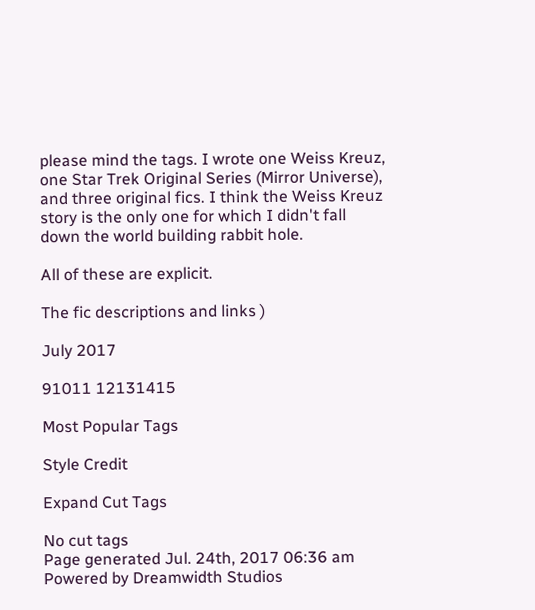please mind the tags. I wrote one Weiss Kreuz, one Star Trek Original Series (Mirror Universe), and three original fics. I think the Weiss Kreuz story is the only one for which I didn't fall down the world building rabbit hole.

All of these are explicit.

The fic descriptions and links )

July 2017

91011 12131415

Most Popular Tags

Style Credit

Expand Cut Tags

No cut tags
Page generated Jul. 24th, 2017 06:36 am
Powered by Dreamwidth Studios